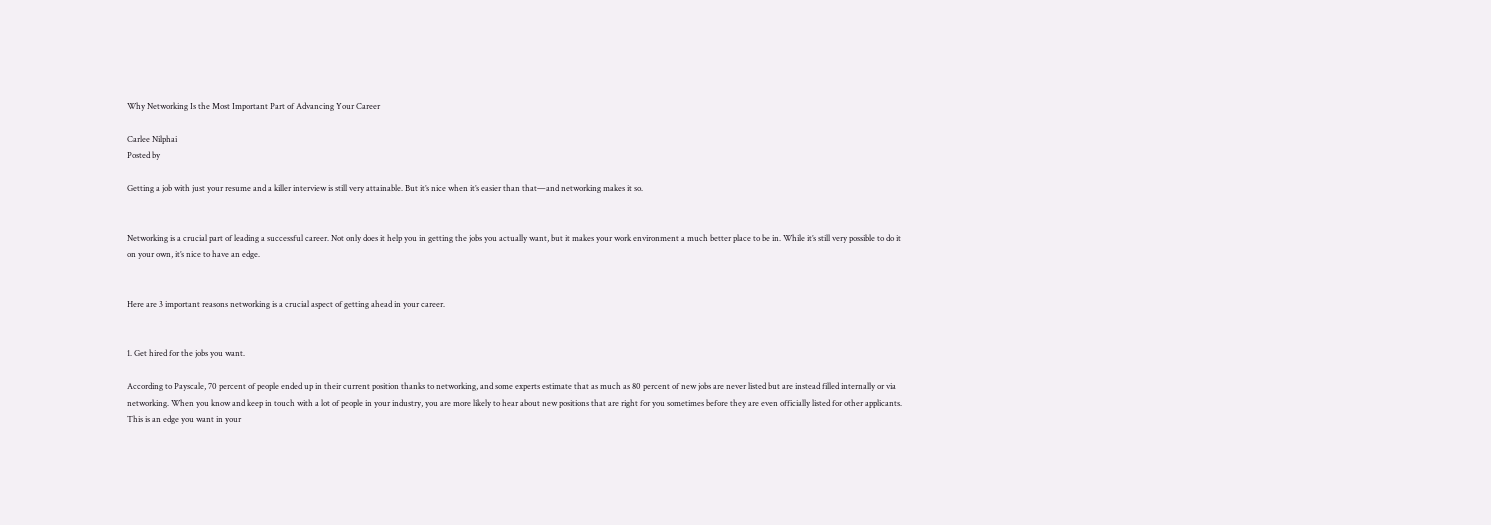Why Networking Is the Most Important Part of Advancing Your Career

Carlee Nilphai
Posted by

Getting a job with just your resume and a killer interview is still very attainable. But it’s nice when it’s easier than that—and networking makes it so.


Networking is a crucial part of leading a successful career. Not only does it help you in getting the jobs you actually want, but it makes your work environment a much better place to be in. While it’s still very possible to do it on your own, it’s nice to have an edge.


Here are 3 important reasons networking is a crucial aspect of getting ahead in your career.


1. Get hired for the jobs you want.

According to Payscale, 70 percent of people ended up in their current position thanks to networking, and some experts estimate that as much as 80 percent of new jobs are never listed but are instead filled internally or via networking. When you know and keep in touch with a lot of people in your industry, you are more likely to hear about new positions that are right for you sometimes before they are even officially listed for other applicants. This is an edge you want in your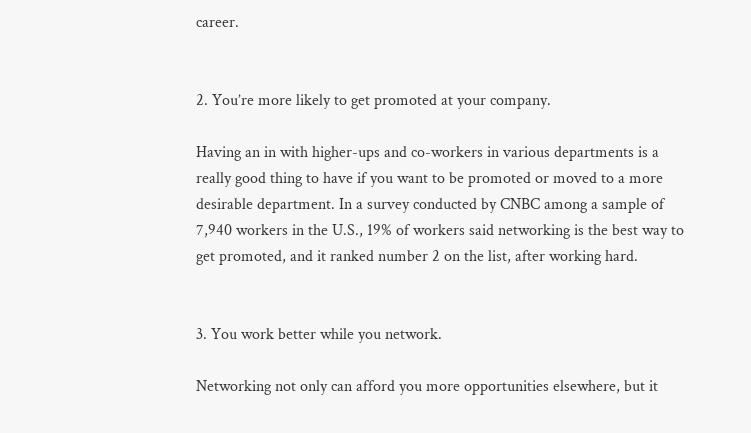career.


2. You’re more likely to get promoted at your company.

Having an in with higher-ups and co-workers in various departments is a really good thing to have if you want to be promoted or moved to a more desirable department. In a survey conducted by CNBC among a sample of 7,940 workers in the U.S., 19% of workers said networking is the best way to get promoted, and it ranked number 2 on the list, after working hard.


3. You work better while you network.

Networking not only can afford you more opportunities elsewhere, but it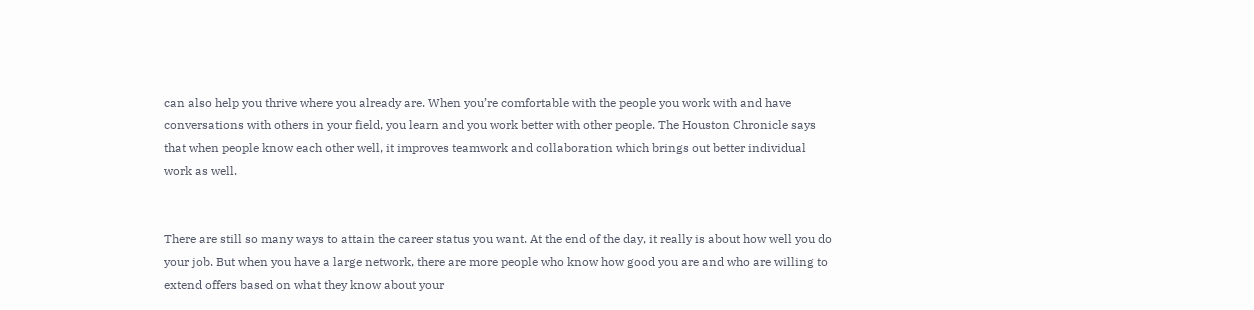can also help you thrive where you already are. When you’re comfortable with the people you work with and have conversations with others in your field, you learn and you work better with other people. The Houston Chronicle says that when people know each other well, it improves teamwork and collaboration which brings out better individual work as well.


There are still so many ways to attain the career status you want. At the end of the day, it really is about how well you do your job. But when you have a large network, there are more people who know how good you are and who are willing to extend offers based on what they know about your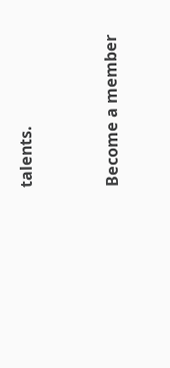talents.


Become a member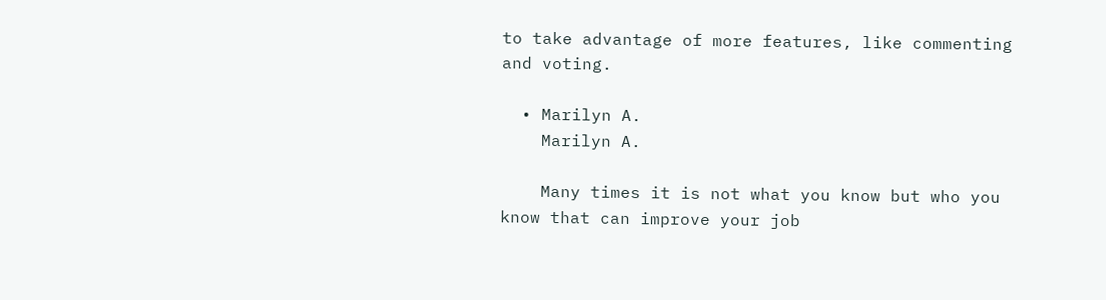to take advantage of more features, like commenting and voting.

  • Marilyn A.
    Marilyn A.

    Many times it is not what you know but who you know that can improve your job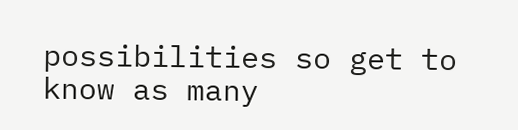possibilities so get to know as many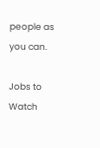people as you can.

Jobs to Watch